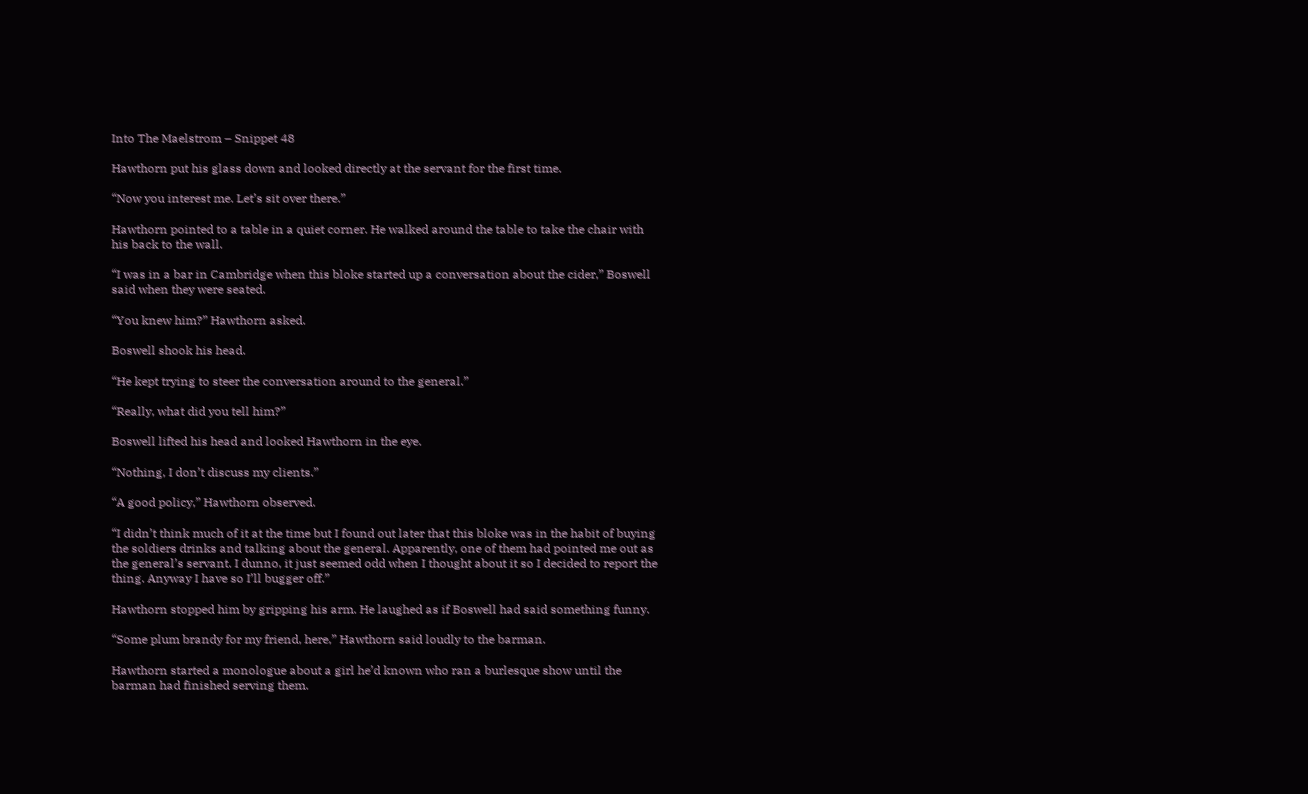Into The Maelstrom – Snippet 48

Hawthorn put his glass down and looked directly at the servant for the first time.

“Now you interest me. Let’s sit over there.”

Hawthorn pointed to a table in a quiet corner. He walked around the table to take the chair with his back to the wall.

“I was in a bar in Cambridge when this bloke started up a conversation about the cider,” Boswell said when they were seated.

“You knew him?” Hawthorn asked.

Boswell shook his head.

“He kept trying to steer the conversation around to the general.”

“Really, what did you tell him?”

Boswell lifted his head and looked Hawthorn in the eye.

“Nothing, I don’t discuss my clients.”

“A good policy,” Hawthorn observed.

“I didn’t think much of it at the time but I found out later that this bloke was in the habit of buying the soldiers drinks and talking about the general. Apparently, one of them had pointed me out as the general’s servant. I dunno, it just seemed odd when I thought about it so I decided to report the thing. Anyway I have so I’ll bugger off.”

Hawthorn stopped him by gripping his arm. He laughed as if Boswell had said something funny.

“Some plum brandy for my friend, here,” Hawthorn said loudly to the barman.

Hawthorn started a monologue about a girl he’d known who ran a burlesque show until the barman had finished serving them.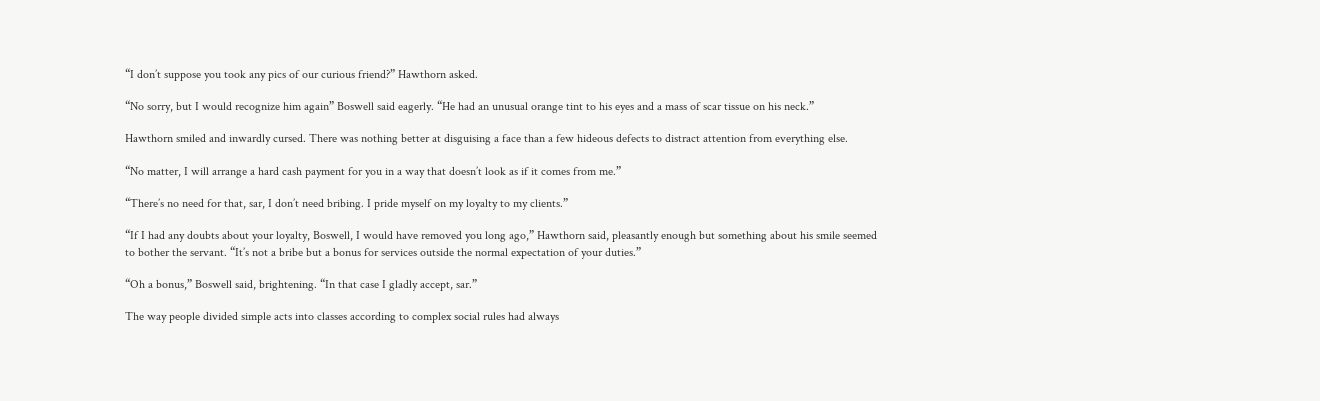“I don’t suppose you took any pics of our curious friend?” Hawthorn asked.

“No sorry, but I would recognize him again” Boswell said eagerly. “He had an unusual orange tint to his eyes and a mass of scar tissue on his neck.”

Hawthorn smiled and inwardly cursed. There was nothing better at disguising a face than a few hideous defects to distract attention from everything else.

“No matter, I will arrange a hard cash payment for you in a way that doesn’t look as if it comes from me.”

“There’s no need for that, sar, I don’t need bribing. I pride myself on my loyalty to my clients.”

“If I had any doubts about your loyalty, Boswell, I would have removed you long ago,” Hawthorn said, pleasantly enough but something about his smile seemed to bother the servant. “It’s not a bribe but a bonus for services outside the normal expectation of your duties.”

“Oh a bonus,” Boswell said, brightening. “In that case I gladly accept, sar.”

The way people divided simple acts into classes according to complex social rules had always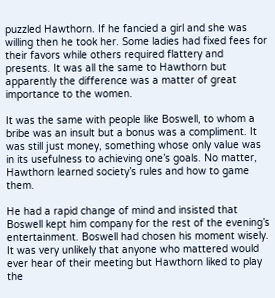puzzled Hawthorn. If he fancied a girl and she was willing then he took her. Some ladies had fixed fees for their favors while others required flattery and presents. It was all the same to Hawthorn but apparently the difference was a matter of great importance to the women.

It was the same with people like Boswell, to whom a bribe was an insult but a bonus was a compliment. It was still just money, something whose only value was in its usefulness to achieving one’s goals. No matter, Hawthorn learned society’s rules and how to game them.

He had a rapid change of mind and insisted that Boswell kept him company for the rest of the evening’s entertainment. Boswell had chosen his moment wisely. It was very unlikely that anyone who mattered would ever hear of their meeting but Hawthorn liked to play the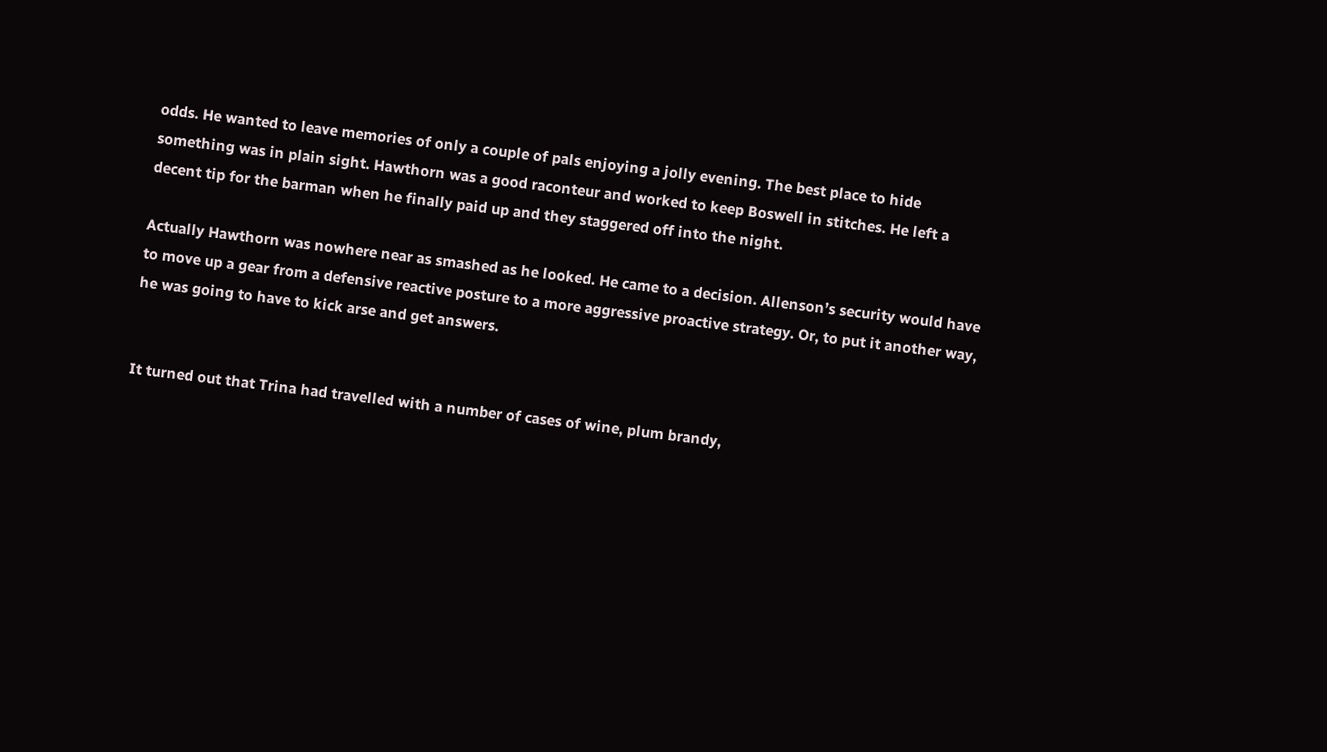odds. He wanted to leave memories of only a couple of pals enjoying a jolly evening. The best place to hide something was in plain sight. Hawthorn was a good raconteur and worked to keep Boswell in stitches. He left a decent tip for the barman when he finally paid up and they staggered off into the night.

Actually Hawthorn was nowhere near as smashed as he looked. He came to a decision. Allenson’s security would have to move up a gear from a defensive reactive posture to a more aggressive proactive strategy. Or, to put it another way, he was going to have to kick arse and get answers.


It turned out that Trina had travelled with a number of cases of wine, plum brandy,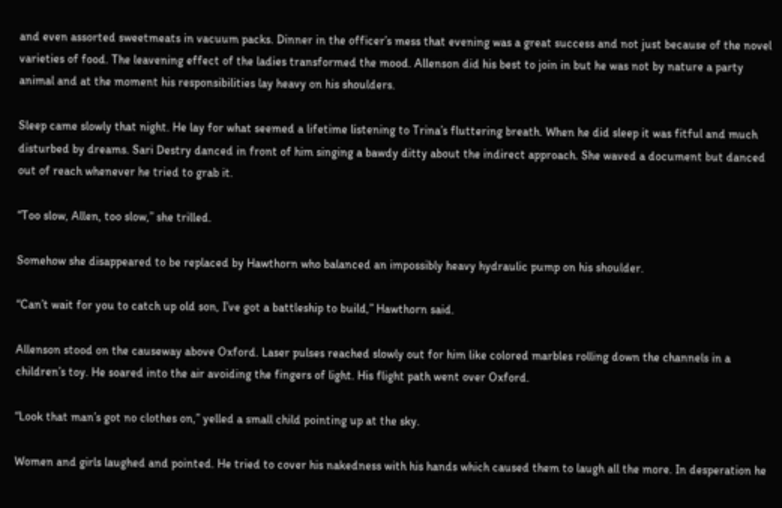and even assorted sweetmeats in vacuum packs. Dinner in the officer’s mess that evening was a great success and not just because of the novel varieties of food. The leavening effect of the ladies transformed the mood. Allenson did his best to join in but he was not by nature a party animal and at the moment his responsibilities lay heavy on his shoulders.

Sleep came slowly that night. He lay for what seemed a lifetime listening to Trina’s fluttering breath. When he did sleep it was fitful and much disturbed by dreams. Sari Destry danced in front of him singing a bawdy ditty about the indirect approach. She waved a document but danced out of reach whenever he tried to grab it.

“Too slow, Allen, too slow,” she trilled.

Somehow she disappeared to be replaced by Hawthorn who balanced an impossibly heavy hydraulic pump on his shoulder.

“Can’t wait for you to catch up old son, I’ve got a battleship to build,” Hawthorn said.

Allenson stood on the causeway above Oxford. Laser pulses reached slowly out for him like colored marbles rolling down the channels in a children’s toy. He soared into the air avoiding the fingers of light. His flight path went over Oxford.

“Look that man’s got no clothes on,” yelled a small child pointing up at the sky.

Women and girls laughed and pointed. He tried to cover his nakedness with his hands which caused them to laugh all the more. In desperation he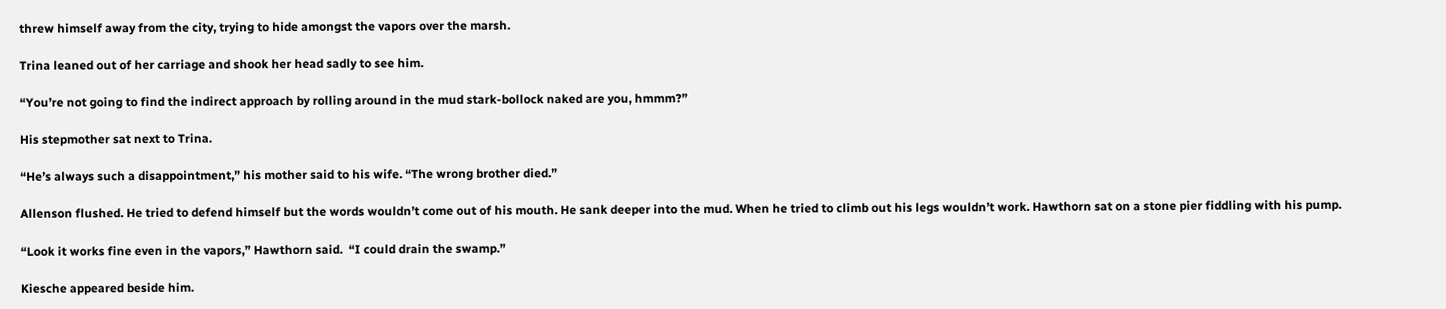threw himself away from the city, trying to hide amongst the vapors over the marsh.

Trina leaned out of her carriage and shook her head sadly to see him.

“You’re not going to find the indirect approach by rolling around in the mud stark-bollock naked are you, hmmm?”

His stepmother sat next to Trina.

“He’s always such a disappointment,” his mother said to his wife. “The wrong brother died.”

Allenson flushed. He tried to defend himself but the words wouldn’t come out of his mouth. He sank deeper into the mud. When he tried to climb out his legs wouldn’t work. Hawthorn sat on a stone pier fiddling with his pump.

“Look it works fine even in the vapors,” Hawthorn said.  “I could drain the swamp.”

Kiesche appeared beside him.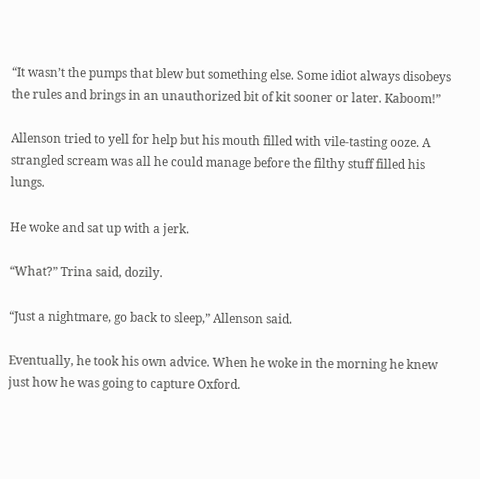“It wasn’t the pumps that blew but something else. Some idiot always disobeys the rules and brings in an unauthorized bit of kit sooner or later. Kaboom!”

Allenson tried to yell for help but his mouth filled with vile-tasting ooze. A strangled scream was all he could manage before the filthy stuff filled his lungs.

He woke and sat up with a jerk.

“What?” Trina said, dozily.

“Just a nightmare, go back to sleep,” Allenson said.

Eventually, he took his own advice. When he woke in the morning he knew just how he was going to capture Oxford.